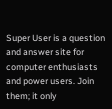Super User is a question and answer site for computer enthusiasts and power users. Join them; it only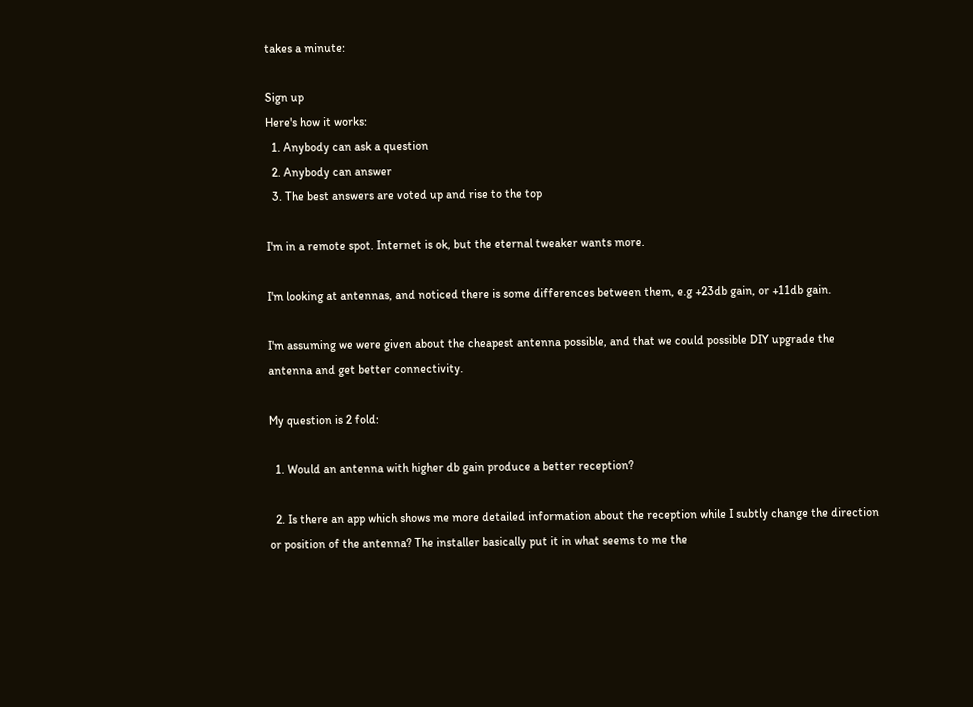takes a minute:

Sign up
Here's how it works:
  1. Anybody can ask a question
  2. Anybody can answer
  3. The best answers are voted up and rise to the top

I'm in a remote spot. Internet is ok, but the eternal tweaker wants more.

I'm looking at antennas, and noticed there is some differences between them, e.g +23db gain, or +11db gain.

I'm assuming we were given about the cheapest antenna possible, and that we could possible DIY upgrade the antenna and get better connectivity.

My question is 2 fold:

  1. Would an antenna with higher db gain produce a better reception?

  2. Is there an app which shows me more detailed information about the reception while I subtly change the direction or position of the antenna? The installer basically put it in what seems to me the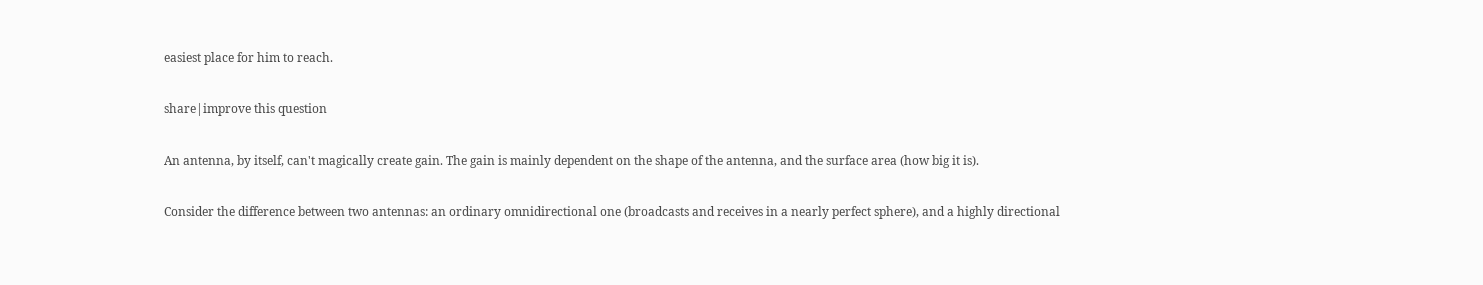easiest place for him to reach.

share|improve this question

An antenna, by itself, can't magically create gain. The gain is mainly dependent on the shape of the antenna, and the surface area (how big it is).

Consider the difference between two antennas: an ordinary omnidirectional one (broadcasts and receives in a nearly perfect sphere), and a highly directional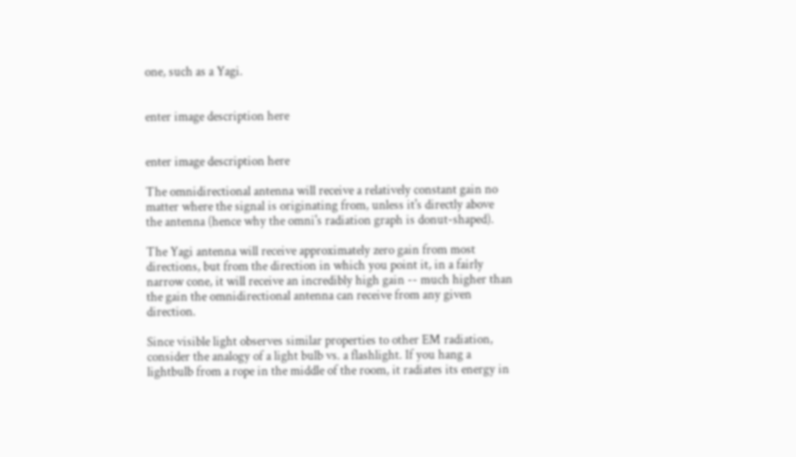one, such as a Yagi.


enter image description here


enter image description here

The omnidirectional antenna will receive a relatively constant gain no matter where the signal is originating from, unless it's directly above the antenna (hence why the omni's radiation graph is donut-shaped).

The Yagi antenna will receive approximately zero gain from most directions, but from the direction in which you point it, in a fairly narrow cone, it will receive an incredibly high gain -- much higher than the gain the omnidirectional antenna can receive from any given direction.

Since visible light observes similar properties to other EM radiation, consider the analogy of a light bulb vs. a flashlight. If you hang a lightbulb from a rope in the middle of the room, it radiates its energy in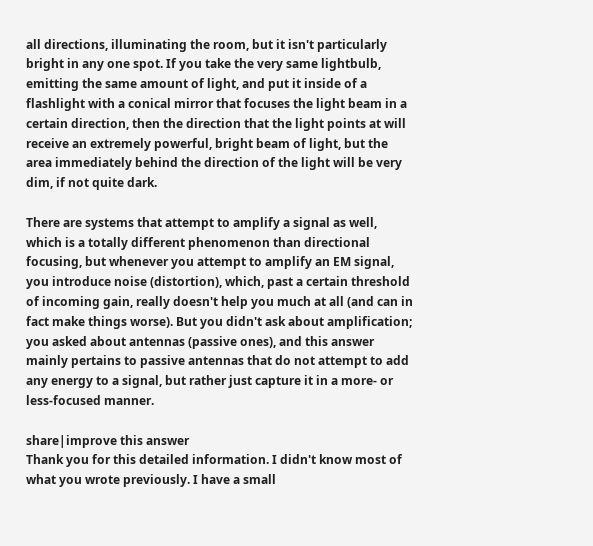all directions, illuminating the room, but it isn't particularly bright in any one spot. If you take the very same lightbulb, emitting the same amount of light, and put it inside of a flashlight with a conical mirror that focuses the light beam in a certain direction, then the direction that the light points at will receive an extremely powerful, bright beam of light, but the area immediately behind the direction of the light will be very dim, if not quite dark.

There are systems that attempt to amplify a signal as well, which is a totally different phenomenon than directional focusing, but whenever you attempt to amplify an EM signal, you introduce noise (distortion), which, past a certain threshold of incoming gain, really doesn't help you much at all (and can in fact make things worse). But you didn't ask about amplification; you asked about antennas (passive ones), and this answer mainly pertains to passive antennas that do not attempt to add any energy to a signal, but rather just capture it in a more- or less-focused manner.

share|improve this answer
Thank you for this detailed information. I didn't know most of what you wrote previously. I have a small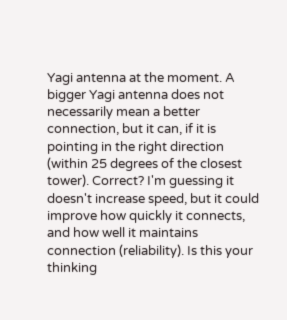Yagi antenna at the moment. A bigger Yagi antenna does not necessarily mean a better connection, but it can, if it is pointing in the right direction (within 25 degrees of the closest tower). Correct? I'm guessing it doesn't increase speed, but it could improve how quickly it connects, and how well it maintains connection (reliability). Is this your thinking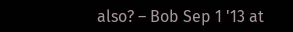also? – Bob Sep 1 '13 at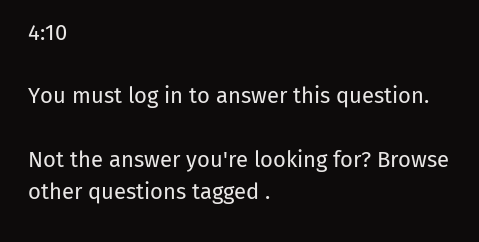4:10

You must log in to answer this question.

Not the answer you're looking for? Browse other questions tagged .